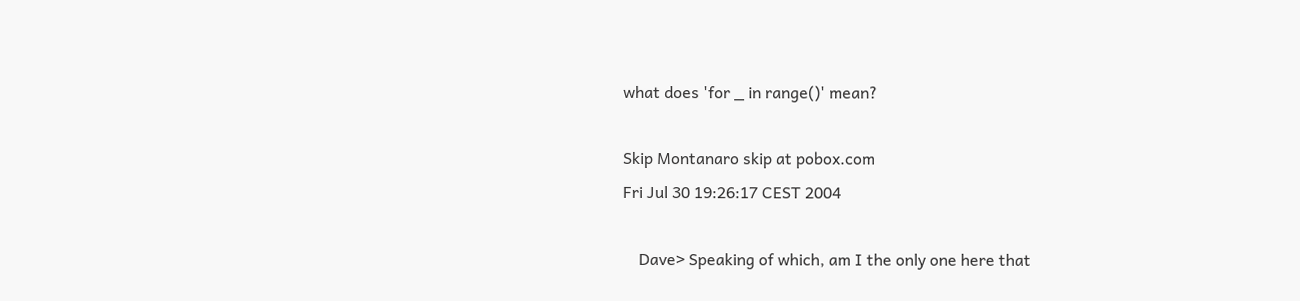what does 'for _ in range()' mean?

Skip Montanaro skip at pobox.com
Fri Jul 30 19:26:17 CEST 2004

    Dave> Speaking of which, am I the only one here that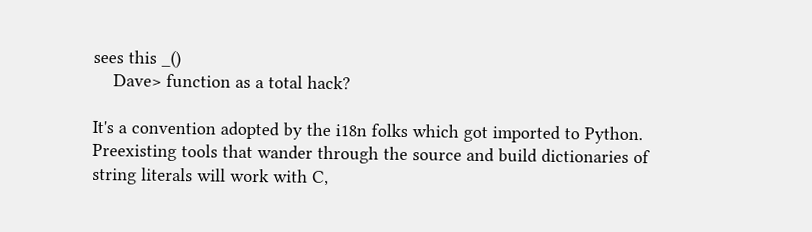sees this _()
    Dave> function as a total hack?

It's a convention adopted by the i18n folks which got imported to Python.
Preexisting tools that wander through the source and build dictionaries of
string literals will work with C,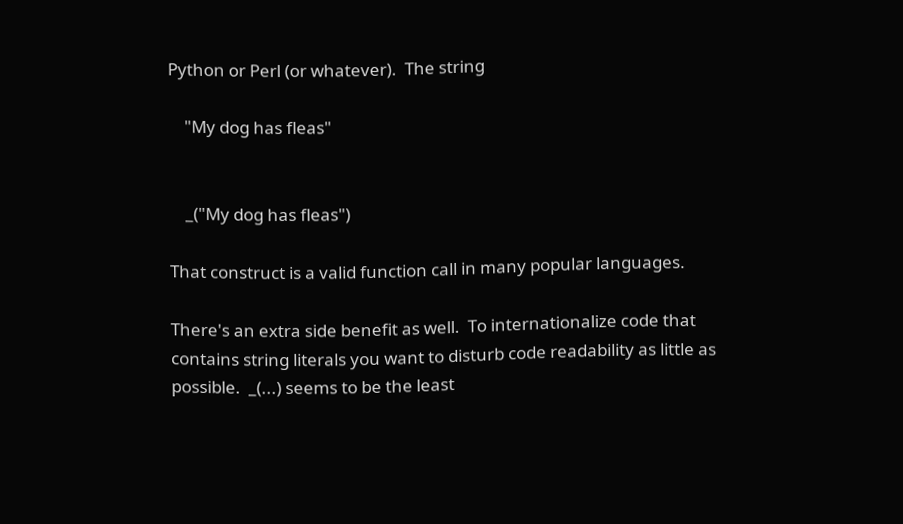Python or Perl (or whatever).  The string

    "My dog has fleas"


    _("My dog has fleas")

That construct is a valid function call in many popular languages.

There's an extra side benefit as well.  To internationalize code that
contains string literals you want to disturb code readability as little as
possible.  _(...) seems to be the least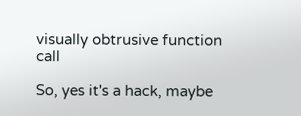visually obtrusive function call

So, yes it's a hack, maybe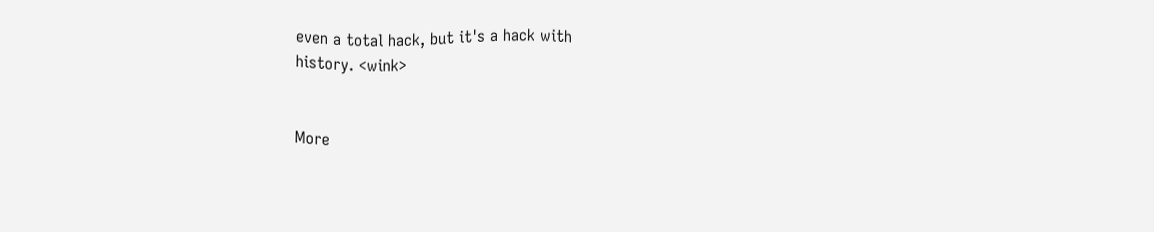even a total hack, but it's a hack with
history. <wink>


More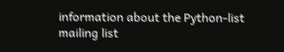information about the Python-list mailing list